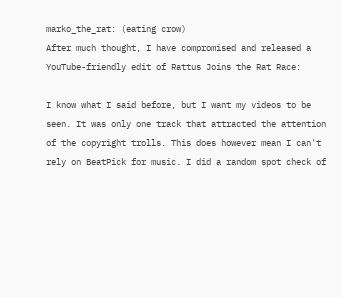marko_the_rat: (eating crow)
After much thought, I have compromised and released a YouTube-friendly edit of Rattus Joins the Rat Race:

I know what I said before, but I want my videos to be seen. It was only one track that attracted the attention of the copyright trolls. This does however mean I can't rely on BeatPick for music. I did a random spot check of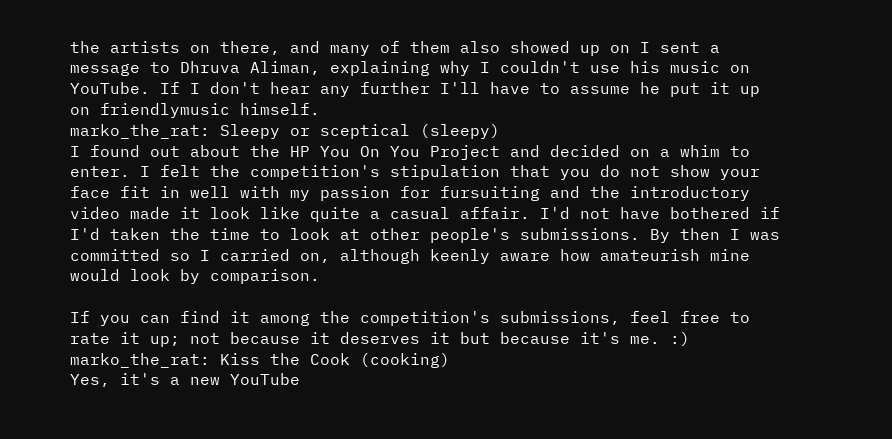the artists on there, and many of them also showed up on I sent a message to Dhruva Aliman, explaining why I couldn't use his music on YouTube. If I don't hear any further I'll have to assume he put it up on friendlymusic himself.
marko_the_rat: Sleepy or sceptical (sleepy)
I found out about the HP You On You Project and decided on a whim to enter. I felt the competition's stipulation that you do not show your face fit in well with my passion for fursuiting and the introductory video made it look like quite a casual affair. I'd not have bothered if I'd taken the time to look at other people's submissions. By then I was committed so I carried on, although keenly aware how amateurish mine would look by comparison.

If you can find it among the competition's submissions, feel free to rate it up; not because it deserves it but because it's me. :)
marko_the_rat: Kiss the Cook (cooking)
Yes, it's a new YouTube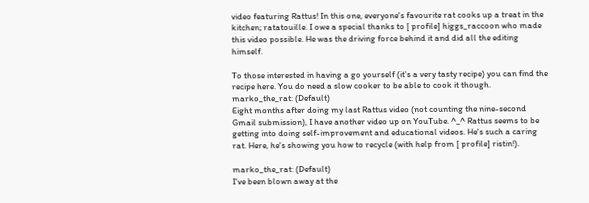video featuring Rattus! In this one, everyone's favourite rat cooks up a treat in the kitchen; ratatouille. I owe a special thanks to [ profile] higgs_raccoon who made this video possible. He was the driving force behind it and did all the editing himself.

To those interested in having a go yourself (it's a very tasty recipe) you can find the recipe here. You do need a slow cooker to be able to cook it though.
marko_the_rat: (Default)
Eight months after doing my last Rattus video (not counting the nine-second Gmail submission), I have another video up on YouTube. ^_^ Rattus seems to be getting into doing self-improvement and educational videos. He's such a caring rat. Here, he's showing you how to recycle (with help from [ profile] ristin!).

marko_the_rat: (Default)
I've been blown away at the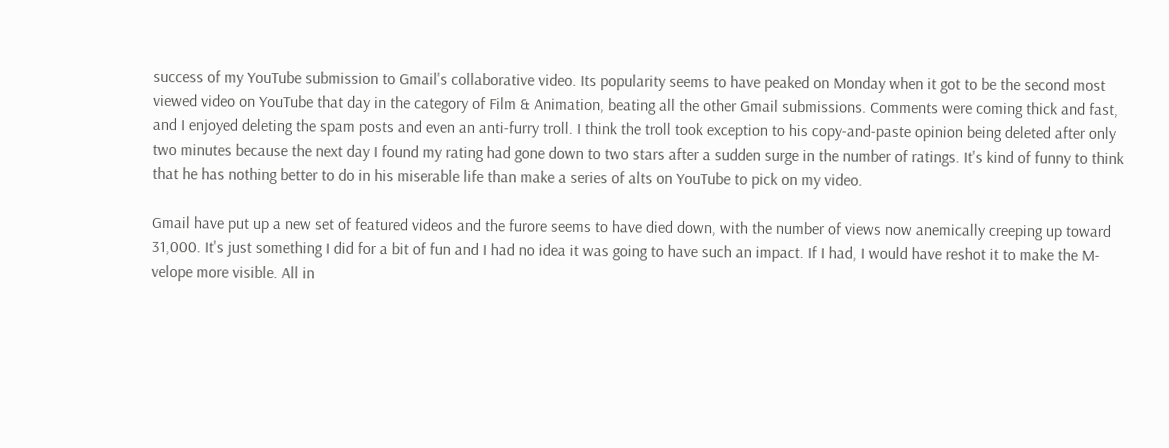success of my YouTube submission to Gmail's collaborative video. Its popularity seems to have peaked on Monday when it got to be the second most viewed video on YouTube that day in the category of Film & Animation, beating all the other Gmail submissions. Comments were coming thick and fast, and I enjoyed deleting the spam posts and even an anti-furry troll. I think the troll took exception to his copy-and-paste opinion being deleted after only two minutes because the next day I found my rating had gone down to two stars after a sudden surge in the number of ratings. It's kind of funny to think that he has nothing better to do in his miserable life than make a series of alts on YouTube to pick on my video.

Gmail have put up a new set of featured videos and the furore seems to have died down, with the number of views now anemically creeping up toward 31,000. It's just something I did for a bit of fun and I had no idea it was going to have such an impact. If I had, I would have reshot it to make the M-velope more visible. All in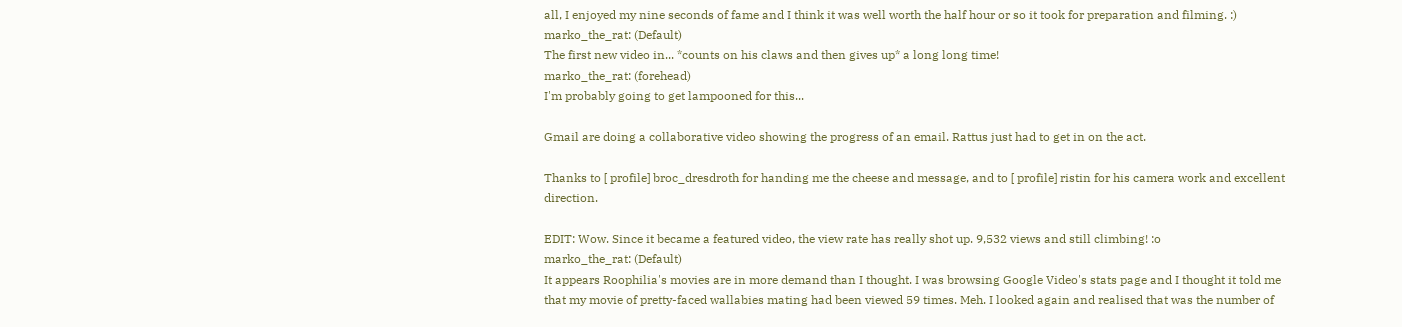all, I enjoyed my nine seconds of fame and I think it was well worth the half hour or so it took for preparation and filming. :)
marko_the_rat: (Default)
The first new video in... *counts on his claws and then gives up* a long long time!
marko_the_rat: (forehead)
I'm probably going to get lampooned for this...

Gmail are doing a collaborative video showing the progress of an email. Rattus just had to get in on the act.

Thanks to [ profile] broc_dresdroth for handing me the cheese and message, and to [ profile] ristin for his camera work and excellent direction.

EDIT: Wow. Since it became a featured video, the view rate has really shot up. 9,532 views and still climbing! :o
marko_the_rat: (Default)
It appears Roophilia's movies are in more demand than I thought. I was browsing Google Video's stats page and I thought it told me that my movie of pretty-faced wallabies mating had been viewed 59 times. Meh. I looked again and realised that was the number of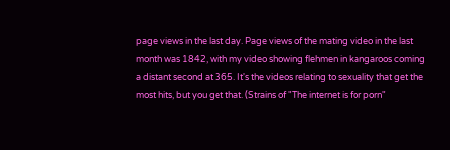page views in the last day. Page views of the mating video in the last month was 1842, with my video showing flehmen in kangaroos coming a distant second at 365. It's the videos relating to sexuality that get the most hits, but you get that. (Strains of "The internet is for porn"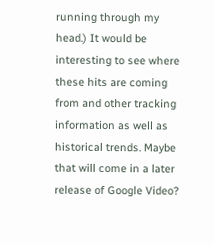running through my head.) It would be interesting to see where these hits are coming from and other tracking information as well as historical trends. Maybe that will come in a later release of Google Video?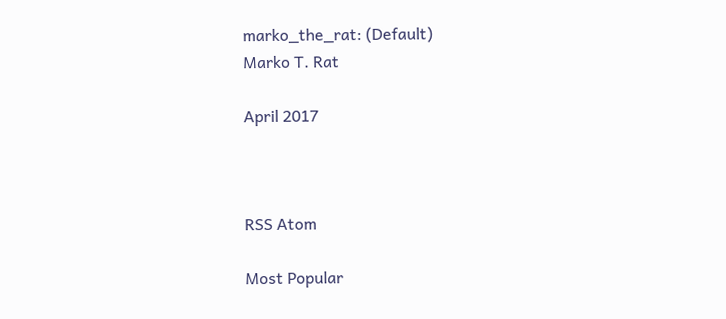marko_the_rat: (Default)
Marko T. Rat

April 2017



RSS Atom

Most Popular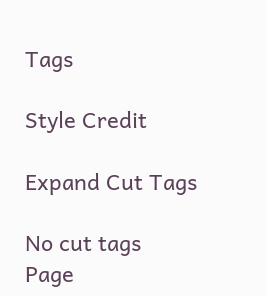Tags

Style Credit

Expand Cut Tags

No cut tags
Page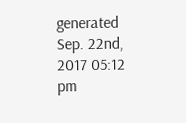generated Sep. 22nd, 2017 05:12 pm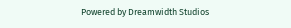Powered by Dreamwidth Studios